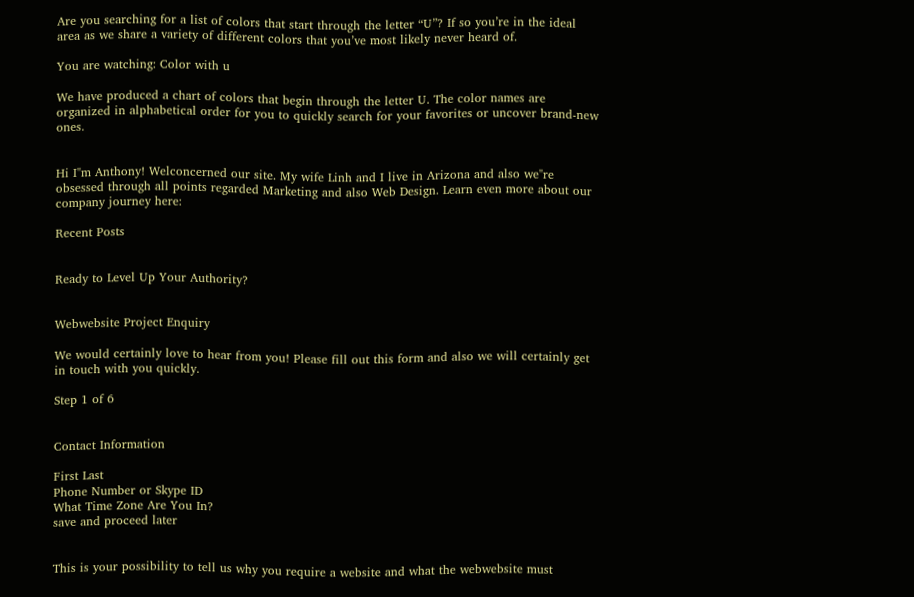Are you searching for a list of colors that start through the letter “U”? If so you’re in the ideal area as we share a variety of different colors that you’ve most likely never heard of.

You are watching: Color with u

We have produced a chart of colors that begin through the letter U. The color names are organized in alphabetical order for you to quickly search for your favorites or uncover brand-new ones.


Hi I"m Anthony! Welconcerned our site. My wife Linh and I live in Arizona and also we"re obsessed through all points regarded Marketing and also Web Design. Learn even more about our company journey here:

Recent Posts


Ready to Level Up Your Authority?


Webwebsite Project Enquiry

We would certainly love to hear from you! Please fill out this form and also we will certainly get in touch with you quickly.

Step 1 of 6


Contact Information

First Last
Phone Number or Skype ID
What Time Zone Are You In?
save and proceed later


This is your possibility to tell us why you require a website and what the webwebsite must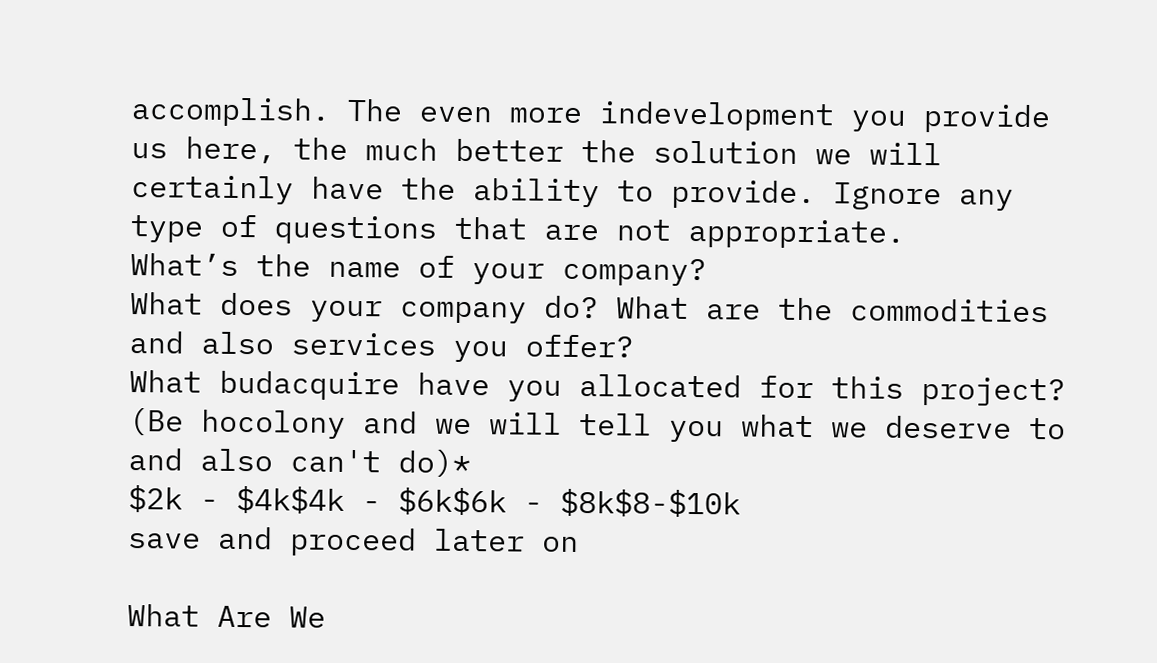accomplish. The even more indevelopment you provide us here, the much better the solution we will certainly have the ability to provide. Ignore any type of questions that are not appropriate.
What’s the name of your company?
What does your company do? What are the commodities and also services you offer?
What budacquire have you allocated for this project? (Be hocolony and we will tell you what we deserve to and also can't do)*
$2k - $4k$4k - $6k$6k - $8k$8-$10k
save and proceed later on

What Are We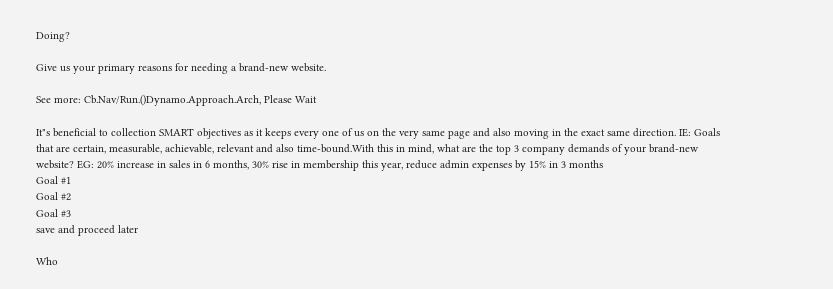Doing?

Give us your primary reasons for needing a brand-new website.

See more: Cb.Nav/Run.()Dynamo.Approach.Arch, Please Wait

It"s beneficial to collection SMART objectives as it keeps every one of us on the very same page and also moving in the exact same direction. IE: Goals that are certain, measurable, achievable, relevant and also time-bound.With this in mind, what are the top 3 company demands of your brand-new website? EG: 20% increase in sales in 6 months, 30% rise in membership this year, reduce admin expenses by 15% in 3 months
Goal #1
Goal #2
Goal #3
save and proceed later

Who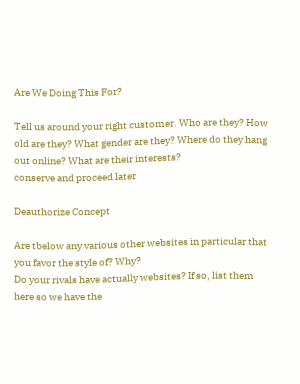Are We Doing This For?

Tell us around your right customer. Who are they? How old are they? What gender are they? Where do they hang out online? What are their interests?
conserve and proceed later

Deauthorize Concept

Are tbelow any various other websites in particular that you favor the style of? Why?
Do your rivals have actually websites? If so, list them here so we have the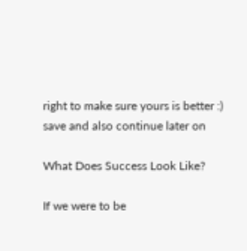right to make sure yours is better :)
save and also continue later on

What Does Success Look Like?

If we were to be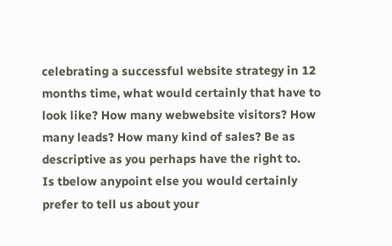celebrating a successful website strategy in 12 months time, what would certainly that have to look like? How many webwebsite visitors? How many leads? How many kind of sales? Be as descriptive as you perhaps have the right to.
Is tbelow anypoint else you would certainly prefer to tell us about your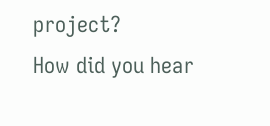project?
How did you hear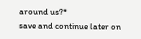around us?*
save and continue later on